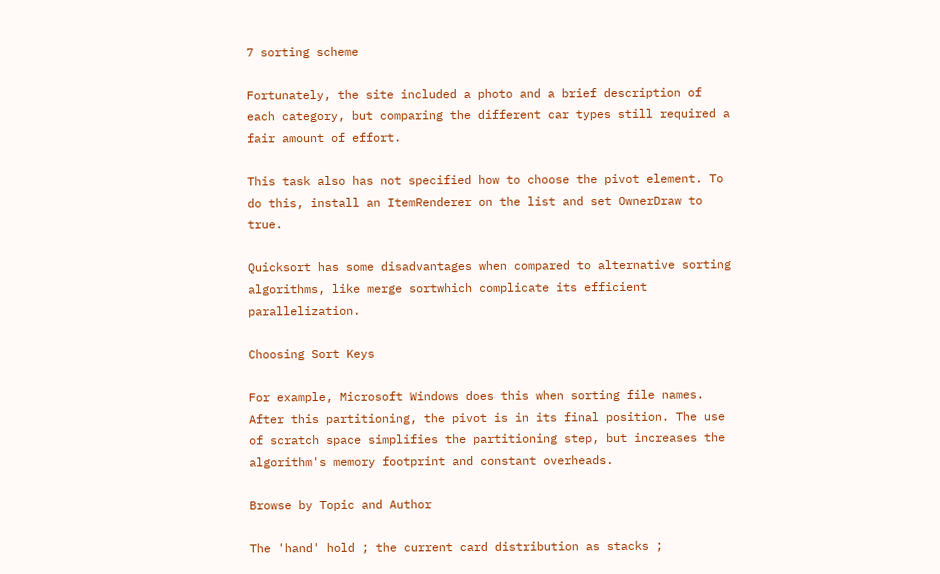7 sorting scheme

Fortunately, the site included a photo and a brief description of each category, but comparing the different car types still required a fair amount of effort.

This task also has not specified how to choose the pivot element. To do this, install an ItemRenderer on the list and set OwnerDraw to true.

Quicksort has some disadvantages when compared to alternative sorting algorithms, like merge sortwhich complicate its efficient parallelization.

Choosing Sort Keys

For example, Microsoft Windows does this when sorting file names. After this partitioning, the pivot is in its final position. The use of scratch space simplifies the partitioning step, but increases the algorithm's memory footprint and constant overheads.

Browse by Topic and Author

The 'hand' hold ; the current card distribution as stacks ;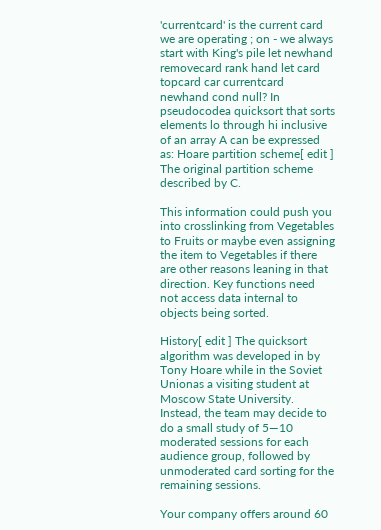'currentcard' is the current card we are operating ; on - we always start with King's pile let newhand removecard rank hand let card topcard car currentcard newhand cond null? In pseudocodea quicksort that sorts elements lo through hi inclusive of an array A can be expressed as: Hoare partition scheme[ edit ] The original partition scheme described by C.

This information could push you into crosslinking from Vegetables to Fruits or maybe even assigning the item to Vegetables if there are other reasons leaning in that direction. Key functions need not access data internal to objects being sorted.

History[ edit ] The quicksort algorithm was developed in by Tony Hoare while in the Soviet Unionas a visiting student at Moscow State University. Instead, the team may decide to do a small study of 5—10 moderated sessions for each audience group, followed by unmoderated card sorting for the remaining sessions.

Your company offers around 60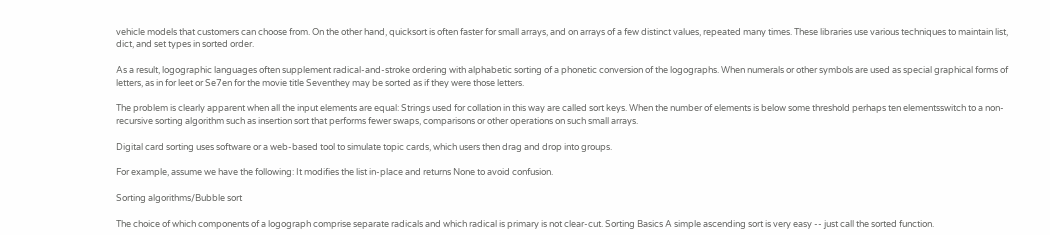vehicle models that customers can choose from. On the other hand, quicksort is often faster for small arrays, and on arrays of a few distinct values, repeated many times. These libraries use various techniques to maintain list, dict, and set types in sorted order.

As a result, logographic languages often supplement radical-and-stroke ordering with alphabetic sorting of a phonetic conversion of the logographs. When numerals or other symbols are used as special graphical forms of letters, as in for leet or Se7en for the movie title Seventhey may be sorted as if they were those letters.

The problem is clearly apparent when all the input elements are equal: Strings used for collation in this way are called sort keys. When the number of elements is below some threshold perhaps ten elementsswitch to a non-recursive sorting algorithm such as insertion sort that performs fewer swaps, comparisons or other operations on such small arrays.

Digital card sorting uses software or a web-based tool to simulate topic cards, which users then drag and drop into groups.

For example, assume we have the following: It modifies the list in-place and returns None to avoid confusion.

Sorting algorithms/Bubble sort

The choice of which components of a logograph comprise separate radicals and which radical is primary is not clear-cut. Sorting Basics A simple ascending sort is very easy -- just call the sorted function.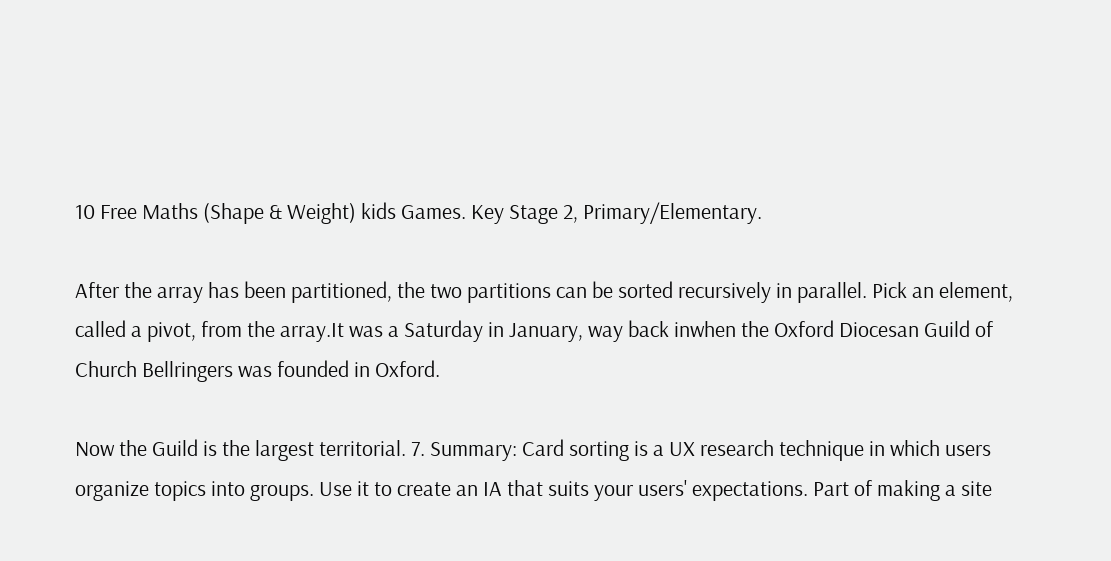10 Free Maths (Shape & Weight) kids Games. Key Stage 2, Primary/Elementary.

After the array has been partitioned, the two partitions can be sorted recursively in parallel. Pick an element, called a pivot, from the array.It was a Saturday in January, way back inwhen the Oxford Diocesan Guild of Church Bellringers was founded in Oxford.

Now the Guild is the largest territorial. 7. Summary: Card sorting is a UX research technique in which users organize topics into groups. Use it to create an IA that suits your users' expectations. Part of making a site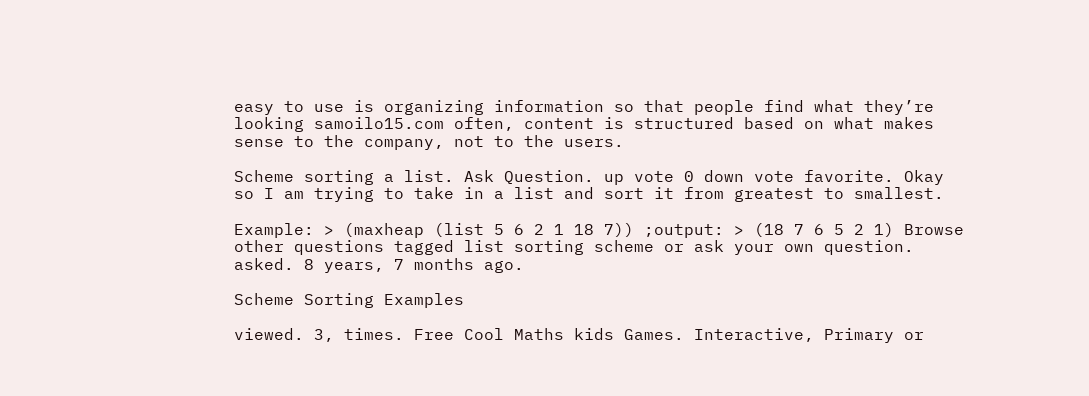easy to use is organizing information so that people find what they’re looking samoilo15.com often, content is structured based on what makes sense to the company, not to the users.

Scheme sorting a list. Ask Question. up vote 0 down vote favorite. Okay so I am trying to take in a list and sort it from greatest to smallest.

Example: > (maxheap (list 5 6 2 1 18 7)) ;output: > (18 7 6 5 2 1) Browse other questions tagged list sorting scheme or ask your own question. asked. 8 years, 7 months ago.

Scheme Sorting Examples

viewed. 3, times. Free Cool Maths kids Games. Interactive, Primary or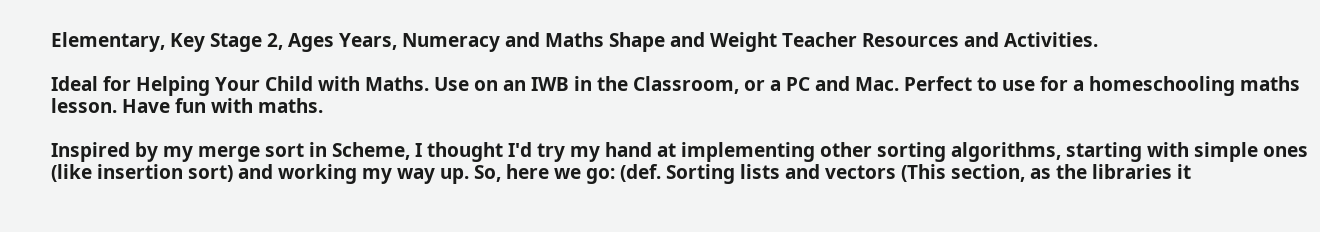Elementary, Key Stage 2, Ages Years, Numeracy and Maths Shape and Weight Teacher Resources and Activities.

Ideal for Helping Your Child with Maths. Use on an IWB in the Classroom, or a PC and Mac. Perfect to use for a homeschooling maths lesson. Have fun with maths.

Inspired by my merge sort in Scheme, I thought I'd try my hand at implementing other sorting algorithms, starting with simple ones (like insertion sort) and working my way up. So, here we go: (def. Sorting lists and vectors (This section, as the libraries it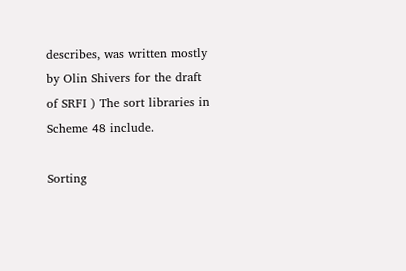describes, was written mostly by Olin Shivers for the draft of SRFI ) The sort libraries in Scheme 48 include.

Sorting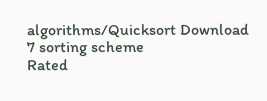algorithms/Quicksort Download
7 sorting scheme
Rated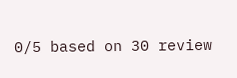0/5 based on 30 review